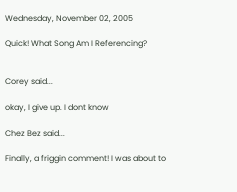Wednesday, November 02, 2005

Quick! What Song Am I Referencing?


Corey said...

okay, I give up. I dont know

Chez Bez said...

Finally, a friggin comment! I was about to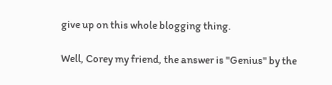give up on this whole blogging thing.

Well, Corey my friend, the answer is "Genius" by the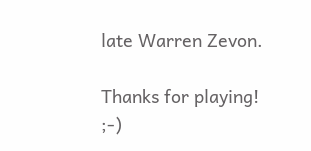late Warren Zevon.

Thanks for playing! ;-)